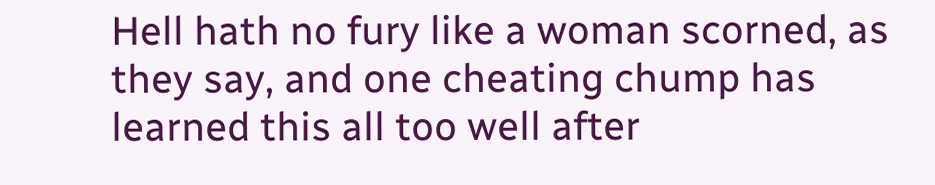Hell hath no fury like a woman scorned, as they say, and one cheating chump has learned this all too well after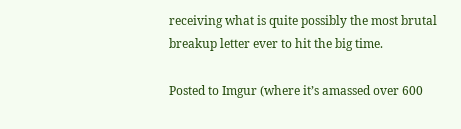receiving what is quite possibly the most brutal breakup letter ever to hit the big time.

Posted to Imgur (where it’s amassed over 600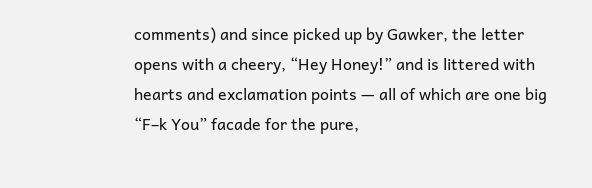comments) and since picked up by Gawker, the letter opens with a cheery, “Hey Honey!” and is littered with hearts and exclamation points — all of which are one big “F–k You” facade for the pure,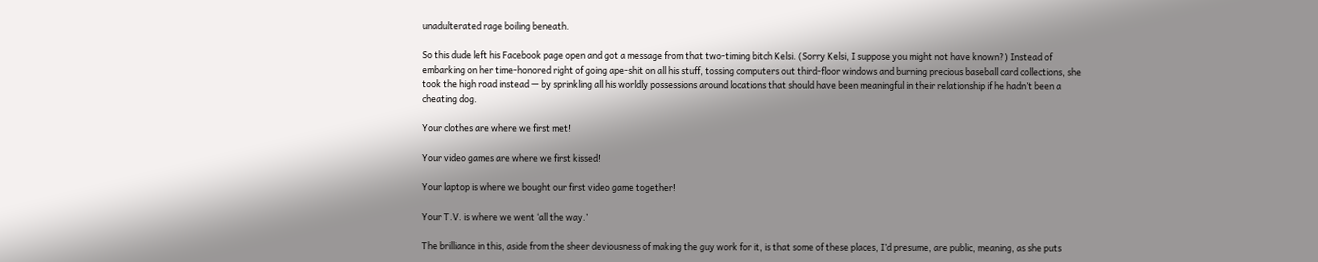unadulterated rage boiling beneath.

So this dude left his Facebook page open and got a message from that two-timing bitch Kelsi. (Sorry Kelsi, I suppose you might not have known?) Instead of embarking on her time-honored right of going ape-shit on all his stuff, tossing computers out third-floor windows and burning precious baseball card collections, she took the high road instead — by sprinkling all his worldly possessions around locations that should have been meaningful in their relationship if he hadn’t been a cheating dog.

Your clothes are where we first met!

Your video games are where we first kissed!

Your laptop is where we bought our first video game together!

Your T.V. is where we went ‘all the way.’

The brilliance in this, aside from the sheer deviousness of making the guy work for it, is that some of these places, I’d presume, are public, meaning, as she puts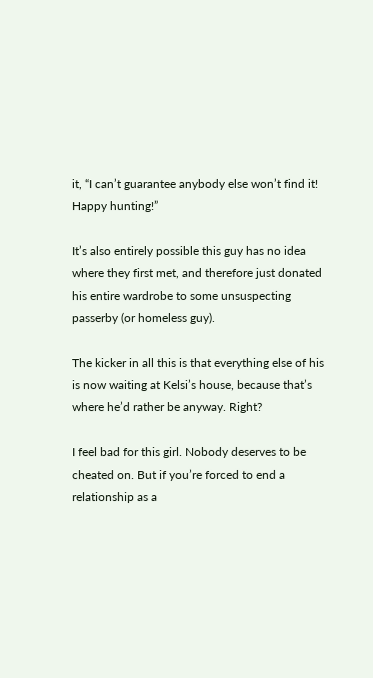it, “I can’t guarantee anybody else won’t find it! Happy hunting!”

It’s also entirely possible this guy has no idea where they first met, and therefore just donated his entire wardrobe to some unsuspecting passerby (or homeless guy).

The kicker in all this is that everything else of his is now waiting at Kelsi’s house, because that’s where he’d rather be anyway. Right?

I feel bad for this girl. Nobody deserves to be cheated on. But if you’re forced to end a relationship as a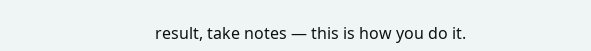result, take notes — this is how you do it.